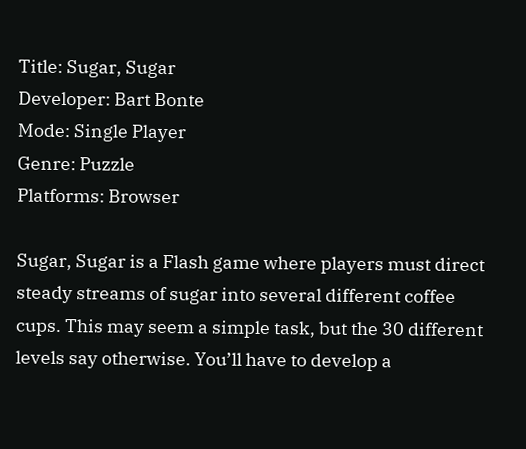Title: Sugar, Sugar
Developer: Bart Bonte
Mode: Single Player
Genre: Puzzle
Platforms: Browser

Sugar, Sugar is a Flash game where players must direct steady streams of sugar into several different coffee cups. This may seem a simple task, but the 30 different levels say otherwise. You’ll have to develop a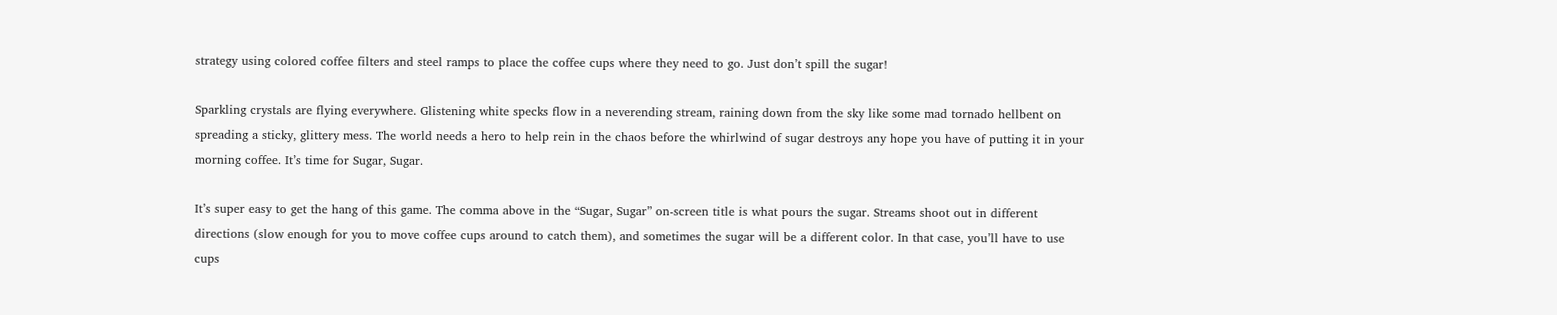strategy using colored coffee filters and steel ramps to place the coffee cups where they need to go. Just don’t spill the sugar!

Sparkling crystals are flying everywhere. Glistening white specks flow in a neverending stream, raining down from the sky like some mad tornado hellbent on spreading a sticky, glittery mess. The world needs a hero to help rein in the chaos before the whirlwind of sugar destroys any hope you have of putting it in your morning coffee. It’s time for Sugar, Sugar.

It’s super easy to get the hang of this game. The comma above in the “Sugar, Sugar” on-screen title is what pours the sugar. Streams shoot out in different directions (slow enough for you to move coffee cups around to catch them), and sometimes the sugar will be a different color. In that case, you’ll have to use cups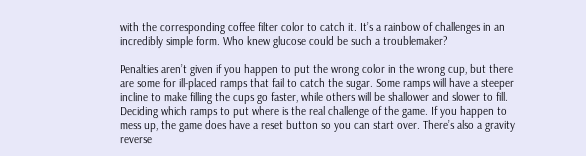with the corresponding coffee filter color to catch it. It’s a rainbow of challenges in an incredibly simple form. Who knew glucose could be such a troublemaker?

Penalties aren’t given if you happen to put the wrong color in the wrong cup, but there are some for ill-placed ramps that fail to catch the sugar. Some ramps will have a steeper incline to make filling the cups go faster, while others will be shallower and slower to fill. Deciding which ramps to put where is the real challenge of the game. If you happen to mess up, the game does have a reset button so you can start over. There’s also a gravity reverse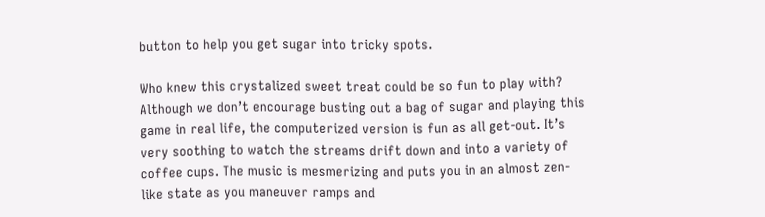button to help you get sugar into tricky spots.

Who knew this crystalized sweet treat could be so fun to play with? Although we don’t encourage busting out a bag of sugar and playing this game in real life, the computerized version is fun as all get-out. It’s very soothing to watch the streams drift down and into a variety of coffee cups. The music is mesmerizing and puts you in an almost zen-like state as you maneuver ramps and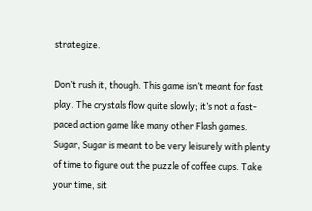strategize.

Don’t rush it, though. This game isn’t meant for fast play. The crystals flow quite slowly; it’s not a fast-paced action game like many other Flash games. Sugar, Sugar is meant to be very leisurely with plenty of time to figure out the puzzle of coffee cups. Take your time, sit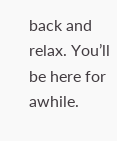back and relax. You’ll be here for awhile.